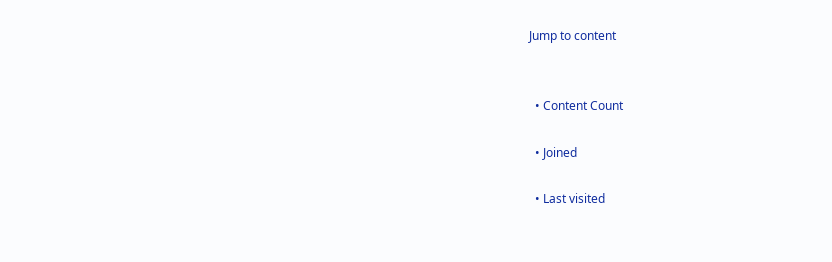Jump to content


  • Content Count

  • Joined

  • Last visited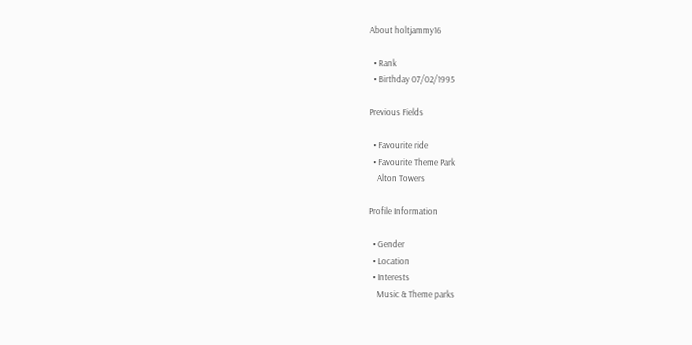About holtjammy16

  • Rank
  • Birthday 07/02/1995

Previous Fields

  • Favourite ride
  • Favourite Theme Park
    Alton Towers

Profile Information

  • Gender
  • Location
  • Interests
    Music & Theme parks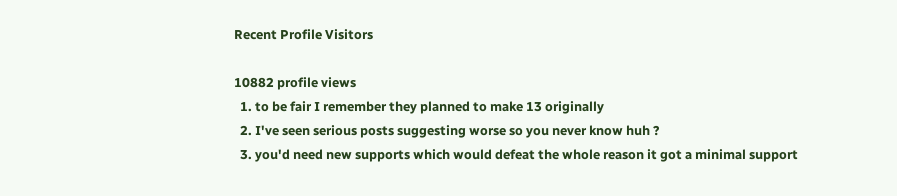Recent Profile Visitors

10882 profile views
  1. to be fair I remember they planned to make 13 originally
  2. I've seen serious posts suggesting worse so you never know huh ?
  3. you'd need new supports which would defeat the whole reason it got a minimal support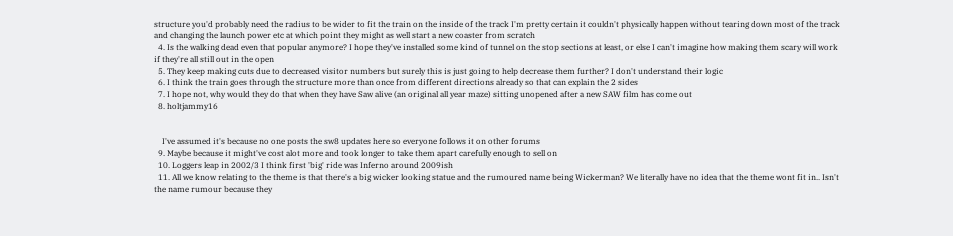structure you'd probably need the radius to be wider to fit the train on the inside of the track I'm pretty certain it couldn't physically happen without tearing down most of the track and changing the launch power etc at which point they might as well start a new coaster from scratch
  4. Is the walking dead even that popular anymore? I hope they've installed some kind of tunnel on the stop sections at least, or else I can't imagine how making them scary will work if they're all still out in the open
  5. They keep making cuts due to decreased visitor numbers but surely this is just going to help decrease them further? I don't understand their logic
  6. I think the train goes through the structure more than once from different directions already so that can explain the 2 sides
  7. I hope not, why would they do that when they have Saw alive (an original all year maze) sitting unopened after a new SAW film has come out
  8. holtjammy16


    I've assumed it's because no one posts the sw8 updates here so everyone follows it on other forums
  9. Maybe because it might've cost alot more and took longer to take them apart carefully enough to sell on
  10. Loggers leap in 2002/3 I think first 'big' ride was Inferno around 2009ish
  11. All we know relating to the theme is that there's a big wicker looking statue and the rumoured name being Wickerman? We literally have no idea that the theme wont fit in.. Isn't the name rumour because they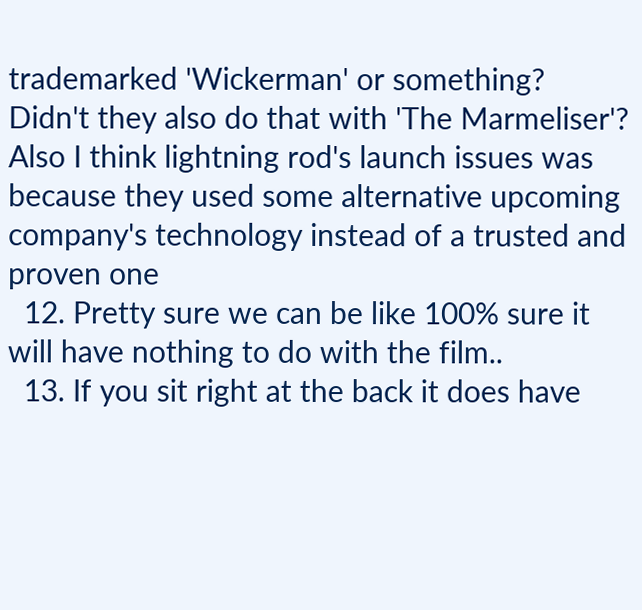trademarked 'Wickerman' or something? Didn't they also do that with 'The Marmeliser'? Also I think lightning rod's launch issues was because they used some alternative upcoming company's technology instead of a trusted and proven one
  12. Pretty sure we can be like 100% sure it will have nothing to do with the film..
  13. If you sit right at the back it does have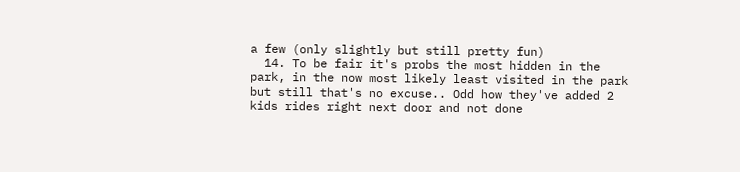a few (only slightly but still pretty fun)
  14. To be fair it's probs the most hidden in the park, in the now most likely least visited in the park but still that's no excuse.. Odd how they've added 2 kids rides right next door and not done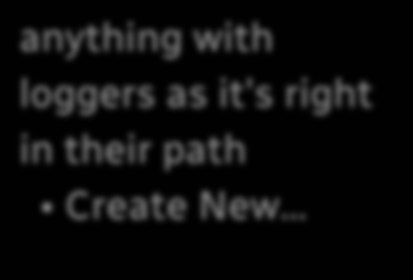anything with loggers as it's right in their path
  • Create New...